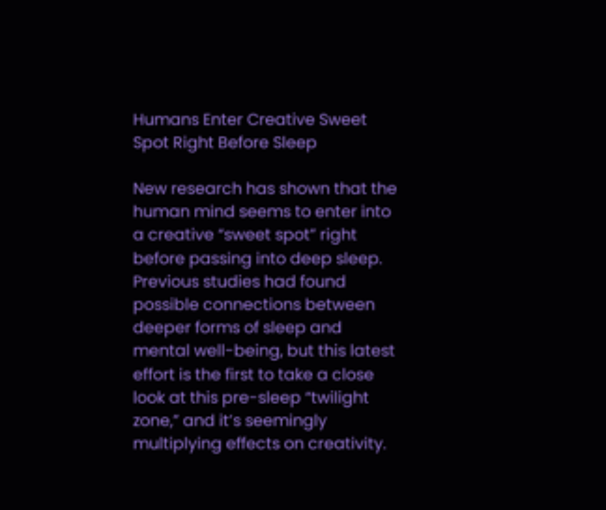Humans Enter Creative Sweet Spot Right Before Sleep

New research has shown that the human mind seems to enter into a creative “sweet spot” right before passing into deep sleep. Previous studies had found possible connections between deeper forms of sleep and mental well-being, but this latest effort is the first to take a close look at this pre-sleep “twilight zone,” and it’s seemingly multiplying effects on creativity.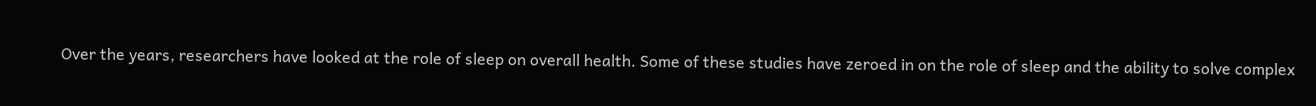Over the years, researchers have looked at the role of sleep on overall health. Some of these studies have zeroed in on the role of sleep and the ability to solve complex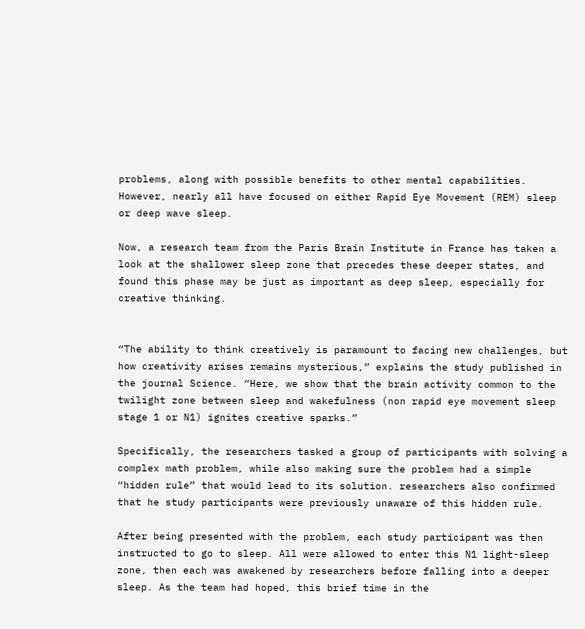problems, along with possible benefits to other mental capabilities. However, nearly all have focused on either Rapid Eye Movement (REM) sleep or deep wave sleep.

Now, a research team from the Paris Brain Institute in France has taken a look at the shallower sleep zone that precedes these deeper states, and found this phase may be just as important as deep sleep, especially for creative thinking.


“The ability to think creatively is paramount to facing new challenges, but how creativity arises remains mysterious,” explains the study published in the journal Science. “Here, we show that the brain activity common to the twilight zone between sleep and wakefulness (non rapid eye movement sleep stage 1 or N1) ignites creative sparks.”

Specifically, the researchers tasked a group of participants with solving a complex math problem, while also making sure the problem had a simple “hidden rule” that would lead to its solution. researchers also confirmed that he study participants were previously unaware of this hidden rule.

After being presented with the problem, each study participant was then instructed to go to sleep. All were allowed to enter this N1 light-sleep zone, then each was awakened by researchers before falling into a deeper sleep. As the team had hoped, this brief time in the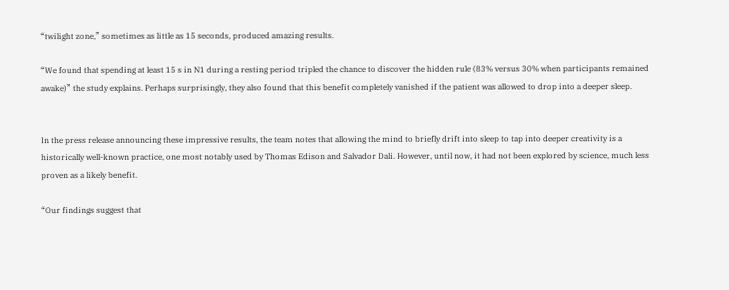“twilight zone,” sometimes as little as 15 seconds, produced amazing results.

“We found that spending at least 15 s in N1 during a resting period tripled the chance to discover the hidden rule (83% versus 30% when participants remained awake)” the study explains. Perhaps surprisingly, they also found that this benefit completely vanished if the patient was allowed to drop into a deeper sleep.


In the press release announcing these impressive results, the team notes that allowing the mind to briefly drift into sleep to tap into deeper creativity is a historically well-known practice, one most notably used by Thomas Edison and Salvador Dali. However, until now, it had not been explored by science, much less proven as a likely benefit.

“Our findings suggest that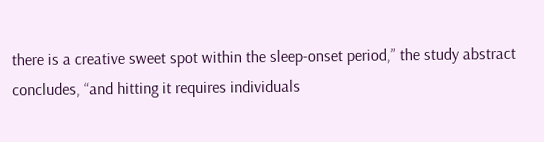there is a creative sweet spot within the sleep-onset period,” the study abstract concludes, “and hitting it requires individuals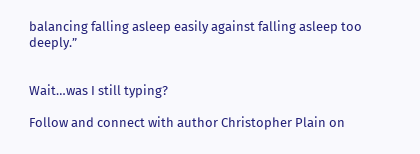balancing falling asleep easily against falling asleep too deeply.”


Wait…was I still typing?

Follow and connect with author Christopher Plain on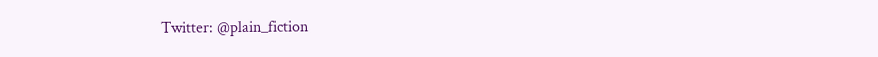Twitter: @plain_fiction